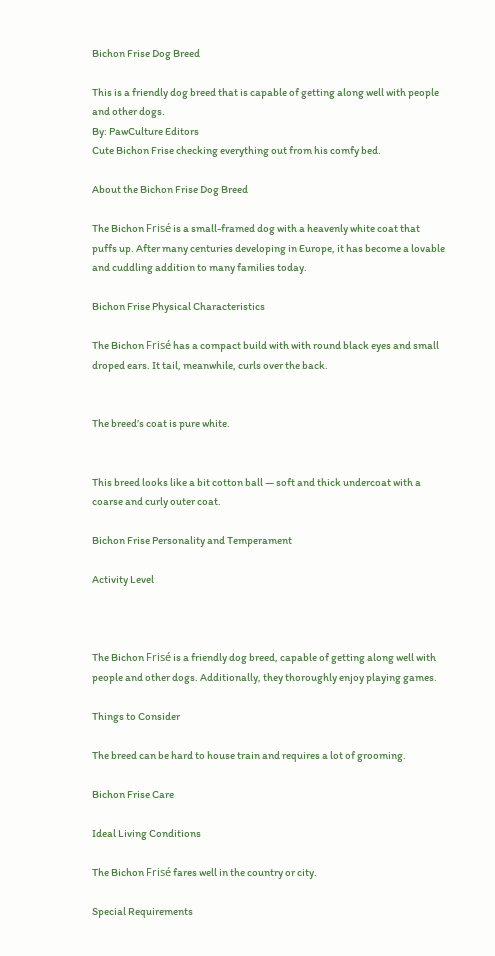Bichon Frise Dog Breed

This is a friendly dog breed that is capable of getting along well with people and other dogs.
By: PawCulture Editors
Cute Bichon Frise checking everything out from his comfy bed.

About the Bichon Frise Dog Breed

The Bichon Frisé is a small-framed dog with a heavenly white coat that puffs up. After many centuries developing in Europe, it has become a lovable and cuddling addition to many families today.

Bichon Frise Physical Characteristics

The Bichon Frisé has a compact build with with round black eyes and small droped ears. It tail, meanwhile, curls over the back.


The breed’s coat is pure white.


This breed looks like a bit cotton ball — soft and thick undercoat with a coarse and curly outer coat.

Bichon Frise Personality and Temperament

Activity Level



The Bichon Frisé is a friendly dog breed, capable of getting along well with people and other dogs. Additionally, they thoroughly enjoy playing games.

Things to Consider

The breed can be hard to house train and requires a lot of grooming.

Bichon Frise Care

Ideal Living Conditions

The Bichon Frisé fares well in the country or city.

Special Requirements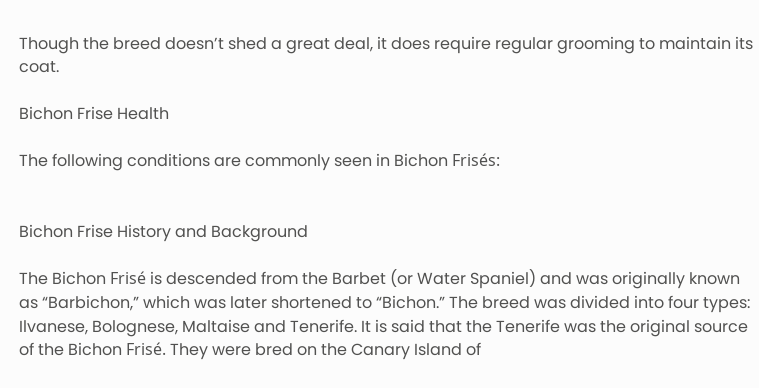Though the breed doesn’t shed a great deal, it does require regular grooming to maintain its coat.

Bichon Frise Health

The following conditions are commonly seen in Bichon Frisés:


Bichon Frise History and Background

The Bichon Frisé is descended from the Barbet (or Water Spaniel) and was originally known as “Barbichon,” which was later shortened to “Bichon.” The breed was divided into four types: Ilvanese, Bolognese, Maltaise and Tenerife. It is said that the Tenerife was the original source of the Bichon Frisé. They were bred on the Canary Island of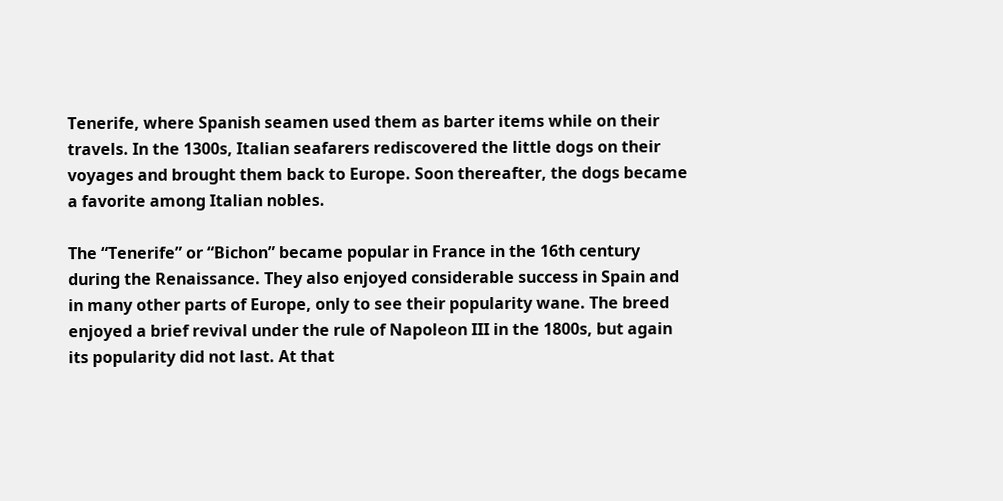Tenerife, where Spanish seamen used them as barter items while on their travels. In the 1300s, Italian seafarers rediscovered the little dogs on their voyages and brought them back to Europe. Soon thereafter, the dogs became a favorite among Italian nobles.

The “Tenerife” or “Bichon” became popular in France in the 16th century during the Renaissance. They also enjoyed considerable success in Spain and in many other parts of Europe, only to see their popularity wane. The breed enjoyed a brief revival under the rule of Napoleon III in the 1800s, but again its popularity did not last. At that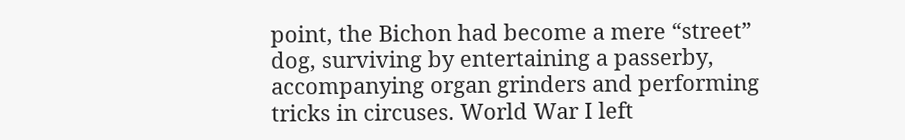point, the Bichon had become a mere “street” dog, surviving by entertaining a passerby, accompanying organ grinders and performing tricks in circuses. World War I left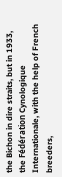the Bichon in dire straits, but in 1933, the Fédération Cynologique Internationale, with the help of French breeders,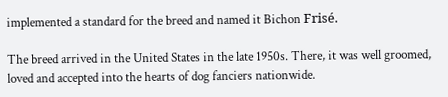implemented a standard for the breed and named it Bichon Frisé.

The breed arrived in the United States in the late 1950s. There, it was well groomed, loved and accepted into the hearts of dog fanciers nationwide.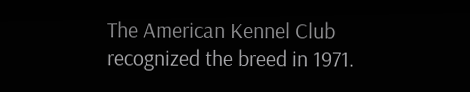The American Kennel Club recognized the breed in 1971.